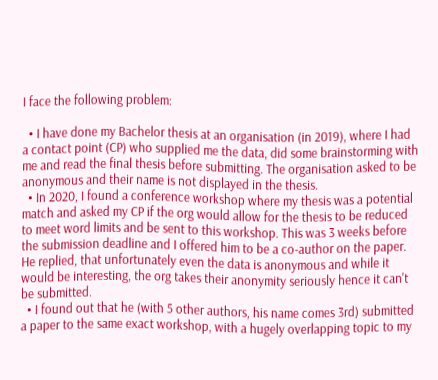I face the following problem:

  • I have done my Bachelor thesis at an organisation (in 2019), where I had a contact point (CP) who supplied me the data, did some brainstorming with me and read the final thesis before submitting. The organisation asked to be anonymous and their name is not displayed in the thesis.
  • In 2020, I found a conference workshop where my thesis was a potential match and asked my CP if the org would allow for the thesis to be reduced to meet word limits and be sent to this workshop. This was 3 weeks before the submission deadline and I offered him to be a co-author on the paper. He replied, that unfortunately even the data is anonymous and while it would be interesting, the org takes their anonymity seriously hence it can't be submitted.
  • I found out that he (with 5 other authors, his name comes 3rd) submitted a paper to the same exact workshop, with a hugely overlapping topic to my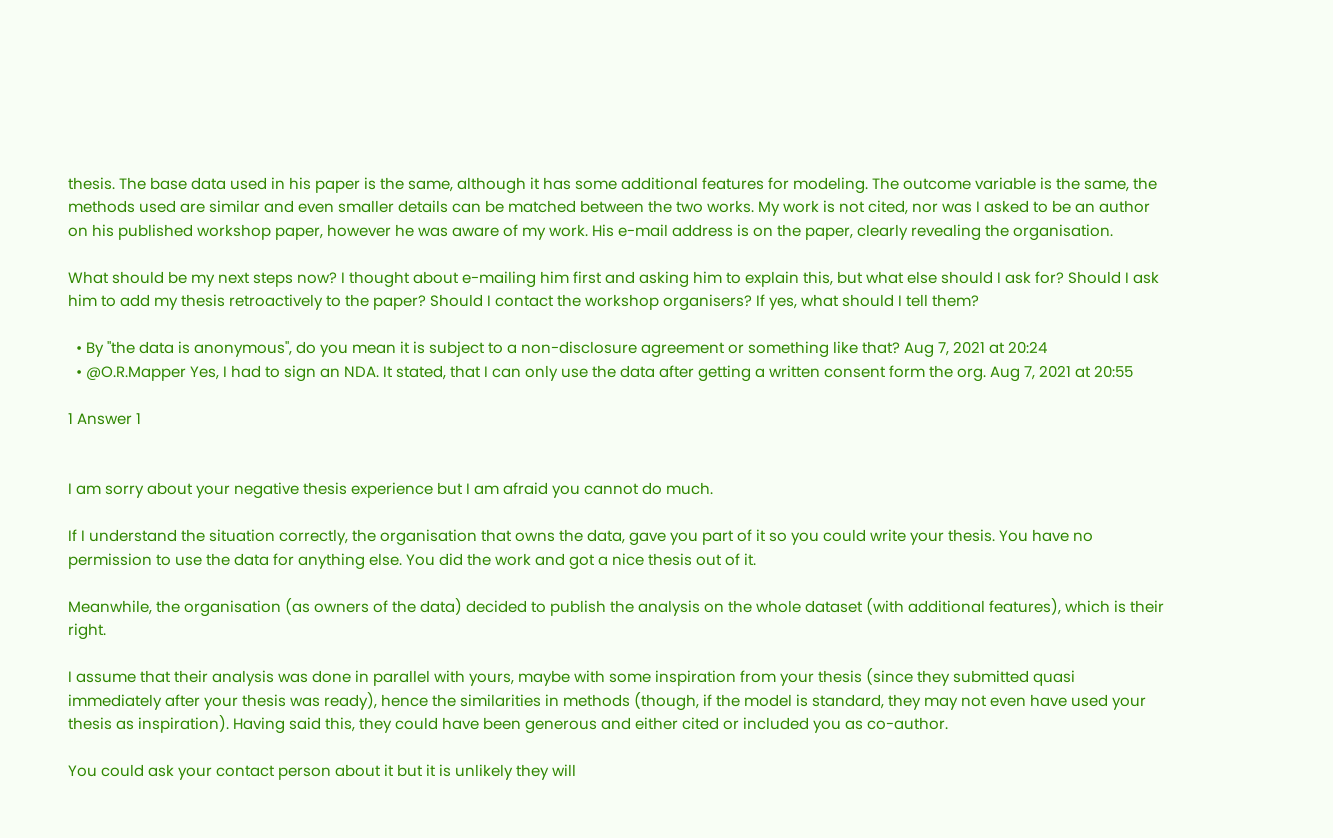thesis. The base data used in his paper is the same, although it has some additional features for modeling. The outcome variable is the same, the methods used are similar and even smaller details can be matched between the two works. My work is not cited, nor was I asked to be an author on his published workshop paper, however he was aware of my work. His e-mail address is on the paper, clearly revealing the organisation.

What should be my next steps now? I thought about e-mailing him first and asking him to explain this, but what else should I ask for? Should I ask him to add my thesis retroactively to the paper? Should I contact the workshop organisers? If yes, what should I tell them?

  • By "the data is anonymous", do you mean it is subject to a non-disclosure agreement or something like that? Aug 7, 2021 at 20:24
  • @O.R.Mapper Yes, I had to sign an NDA. It stated, that I can only use the data after getting a written consent form the org. Aug 7, 2021 at 20:55

1 Answer 1


I am sorry about your negative thesis experience but I am afraid you cannot do much.

If I understand the situation correctly, the organisation that owns the data, gave you part of it so you could write your thesis. You have no permission to use the data for anything else. You did the work and got a nice thesis out of it.

Meanwhile, the organisation (as owners of the data) decided to publish the analysis on the whole dataset (with additional features), which is their right.

I assume that their analysis was done in parallel with yours, maybe with some inspiration from your thesis (since they submitted quasi immediately after your thesis was ready), hence the similarities in methods (though, if the model is standard, they may not even have used your thesis as inspiration). Having said this, they could have been generous and either cited or included you as co-author.

You could ask your contact person about it but it is unlikely they will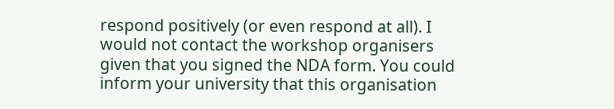respond positively (or even respond at all). I would not contact the workshop organisers given that you signed the NDA form. You could inform your university that this organisation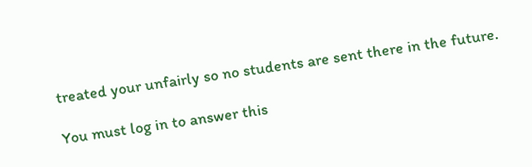treated your unfairly so no students are sent there in the future.

You must log in to answer this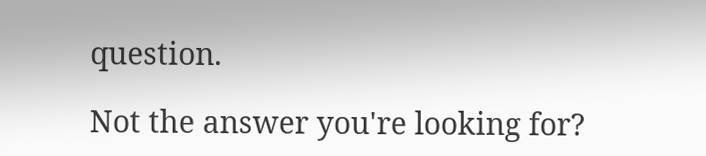question.

Not the answer you're looking for?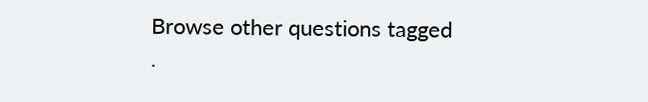Browse other questions tagged .